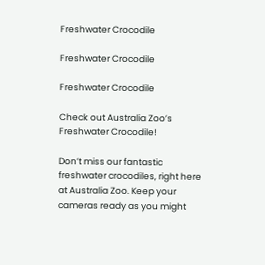Freshwater Crocodile

Freshwater Crocodile

Freshwater Crocodile

Check out Australia Zoo’s Freshwater Crocodile!

Don’t miss our fantastic freshwater crocodiles, right here at Australia Zoo. Keep your cameras ready as you might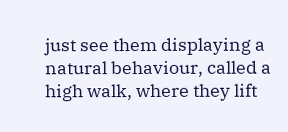just see them displaying a natural behaviour, called a high walk, where they lift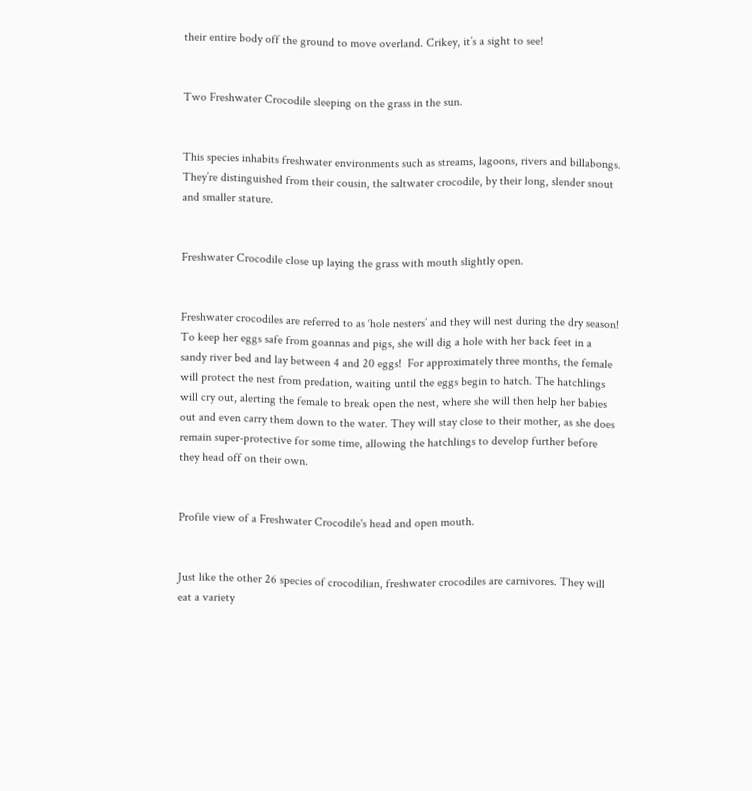their entire body off the ground to move overland. Crikey, it’s a sight to see!


Two Freshwater Crocodile sleeping on the grass in the sun.


This species inhabits freshwater environments such as streams, lagoons, rivers and billabongs. They’re distinguished from their cousin, the saltwater crocodile, by their long, slender snout and smaller stature.


Freshwater Crocodile close up laying the grass with mouth slightly open.


Freshwater crocodiles are referred to as ‘hole nesters’ and they will nest during the dry season! To keep her eggs safe from goannas and pigs, she will dig a hole with her back feet in a sandy river bed and lay between 4 and 20 eggs!  For approximately three months, the female will protect the nest from predation, waiting until the eggs begin to hatch. The hatchlings will cry out, alerting the female to break open the nest, where she will then help her babies out and even carry them down to the water. They will stay close to their mother, as she does remain super-protective for some time, allowing the hatchlings to develop further before they head off on their own.


Profile view of a Freshwater Crocodile's head and open mouth.


Just like the other 26 species of crocodilian, freshwater crocodiles are carnivores. They will eat a variety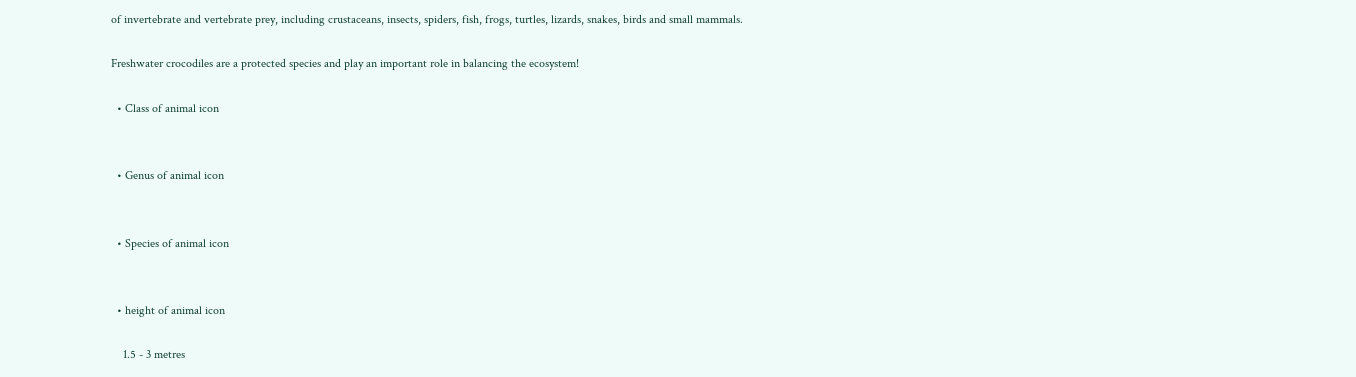of invertebrate and vertebrate prey, including crustaceans, insects, spiders, fish, frogs, turtles, lizards, snakes, birds and small mammals.

Freshwater crocodiles are a protected species and play an important role in balancing the ecosystem!

  • Class of animal icon


  • Genus of animal icon


  • Species of animal icon


  • height of animal icon

    1.5 - 3 metres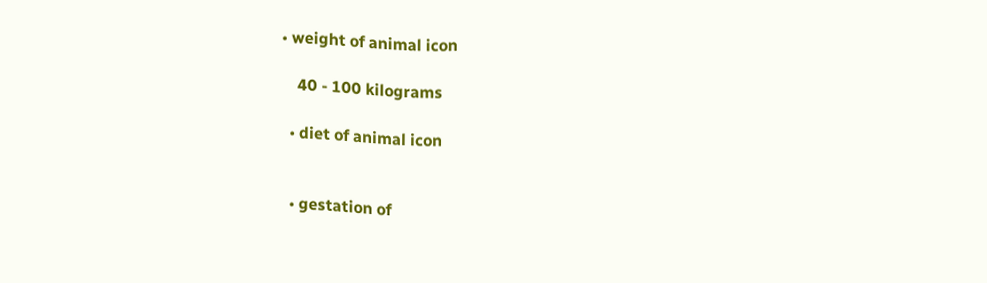• weight of animal icon

    40 - 100 kilograms

  • diet of animal icon


  • gestation of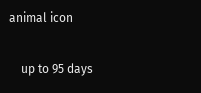animal icon

    up to 95 days